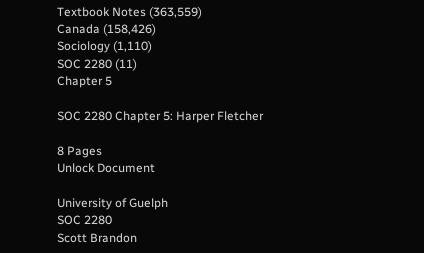Textbook Notes (363,559)
Canada (158,426)
Sociology (1,110)
SOC 2280 (11)
Chapter 5

SOC 2280 Chapter 5: Harper Fletcher

8 Pages
Unlock Document

University of Guelph
SOC 2280
Scott Brandon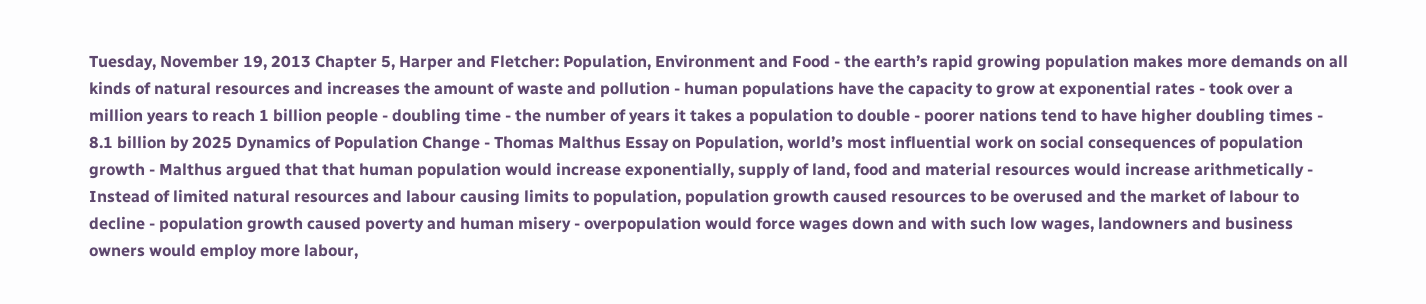Tuesday, November 19, 2013 Chapter 5, Harper and Fletcher: Population, Environment and Food - the earth’s rapid growing population makes more demands on all kinds of natural resources and increases the amount of waste and pollution - human populations have the capacity to grow at exponential rates - took over a million years to reach 1 billion people - doubling time - the number of years it takes a population to double - poorer nations tend to have higher doubling times - 8.1 billion by 2025 Dynamics of Population Change - Thomas Malthus Essay on Population, world’s most influential work on social consequences of population growth - Malthus argued that that human population would increase exponentially, supply of land, food and material resources would increase arithmetically - Instead of limited natural resources and labour causing limits to population, population growth caused resources to be overused and the market of labour to decline - population growth caused poverty and human misery - overpopulation would force wages down and with such low wages, landowners and business owners would employ more labour,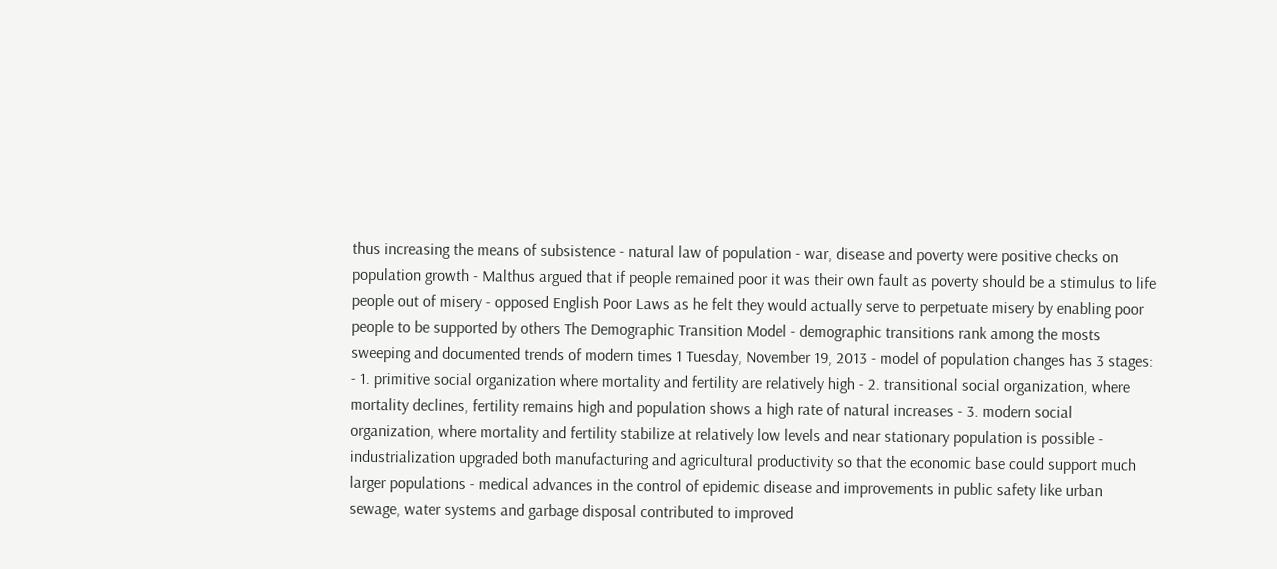thus increasing the means of subsistence - natural law of population - war, disease and poverty were positive checks on population growth - Malthus argued that if people remained poor it was their own fault as poverty should be a stimulus to life people out of misery - opposed English Poor Laws as he felt they would actually serve to perpetuate misery by enabling poor people to be supported by others The Demographic Transition Model - demographic transitions rank among the mosts sweeping and documented trends of modern times 1 Tuesday, November 19, 2013 - model of population changes has 3 stages: - 1. primitive social organization where mortality and fertility are relatively high - 2. transitional social organization, where mortality declines, fertility remains high and population shows a high rate of natural increases - 3. modern social organization, where mortality and fertility stabilize at relatively low levels and near stationary population is possible - industrialization upgraded both manufacturing and agricultural productivity so that the economic base could support much larger populations - medical advances in the control of epidemic disease and improvements in public safety like urban sewage, water systems and garbage disposal contributed to improved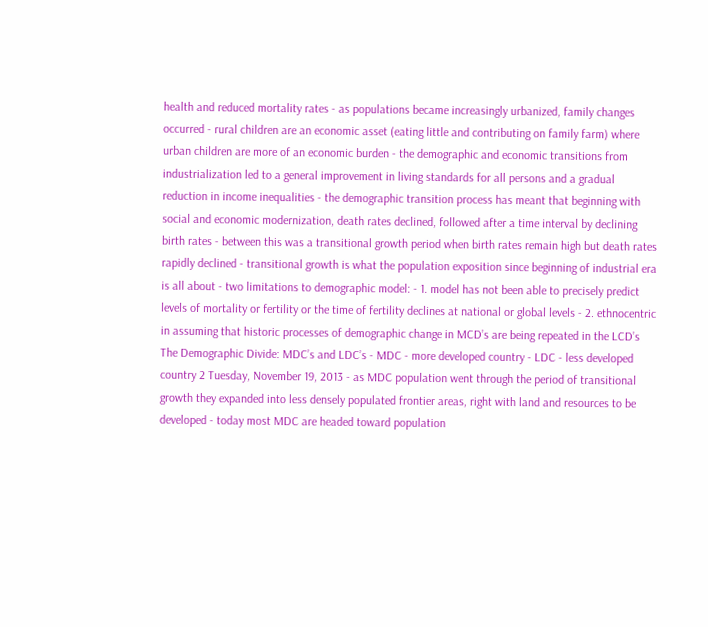health and reduced mortality rates - as populations became increasingly urbanized, family changes occurred - rural children are an economic asset (eating little and contributing on family farm) where urban children are more of an economic burden - the demographic and economic transitions from industrialization led to a general improvement in living standards for all persons and a gradual reduction in income inequalities - the demographic transition process has meant that beginning with social and economic modernization, death rates declined, followed after a time interval by declining birth rates - between this was a transitional growth period when birth rates remain high but death rates rapidly declined - transitional growth is what the population exposition since beginning of industrial era is all about - two limitations to demographic model: - 1. model has not been able to precisely predict levels of mortality or fertility or the time of fertility declines at national or global levels - 2. ethnocentric in assuming that historic processes of demographic change in MCD’s are being repeated in the LCD’s The Demographic Divide: MDC’s and LDC’s - MDC - more developed country - LDC - less developed country 2 Tuesday, November 19, 2013 - as MDC population went through the period of transitional growth they expanded into less densely populated frontier areas, right with land and resources to be developed - today most MDC are headed toward population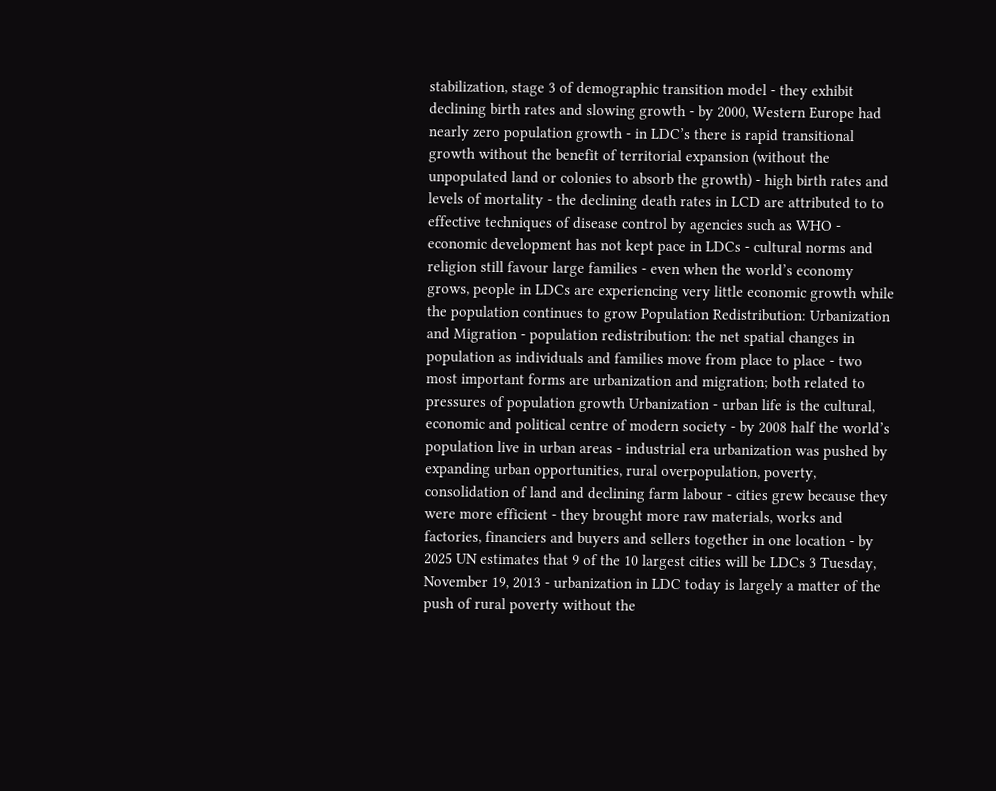stabilization, stage 3 of demographic transition model - they exhibit declining birth rates and slowing growth - by 2000, Western Europe had nearly zero population growth - in LDC’s there is rapid transitional growth without the benefit of territorial expansion (without the unpopulated land or colonies to absorb the growth) - high birth rates and levels of mortality - the declining death rates in LCD are attributed to to effective techniques of disease control by agencies such as WHO - economic development has not kept pace in LDCs - cultural norms and religion still favour large families - even when the world’s economy grows, people in LDCs are experiencing very little economic growth while the population continues to grow Population Redistribution: Urbanization and Migration - population redistribution: the net spatial changes in population as individuals and families move from place to place - two most important forms are urbanization and migration; both related to pressures of population growth Urbanization - urban life is the cultural, economic and political centre of modern society - by 2008 half the world’s population live in urban areas - industrial era urbanization was pushed by expanding urban opportunities, rural overpopulation, poverty, consolidation of land and declining farm labour - cities grew because they were more efficient - they brought more raw materials, works and factories, financiers and buyers and sellers together in one location - by 2025 UN estimates that 9 of the 10 largest cities will be LDCs 3 Tuesday, November 19, 2013 - urbanization in LDC today is largely a matter of the push of rural poverty without the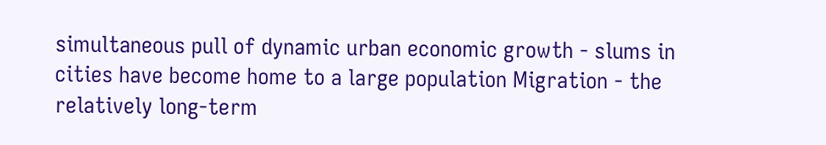simultaneous pull of dynamic urban economic growth - slums in cities have become home to a large population Migration - the relatively long-term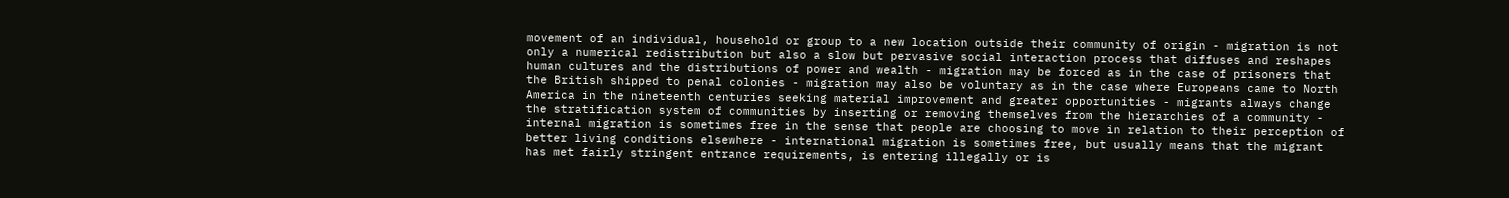movement of an individual, household or group to a new location outside their community of origin - migration is not only a numerical redistribution but also a slow but pervasive social interaction process that diffuses and reshapes human cultures and the distributions of power and wealth - migration may be forced as in the case of prisoners that the British shipped to penal colonies - migration may also be voluntary as in the case where Europeans came to North America in the nineteenth centuries seeking material improvement and greater opportunities - migrants always change the stratification system of communities by inserting or removing themselves from the hierarchies of a community - internal migration is sometimes free in the sense that people are choosing to move in relation to their perception of better living conditions elsewhere - international migration is sometimes free, but usually means that the migrant has met fairly stringent entrance requirements, is entering illegally or is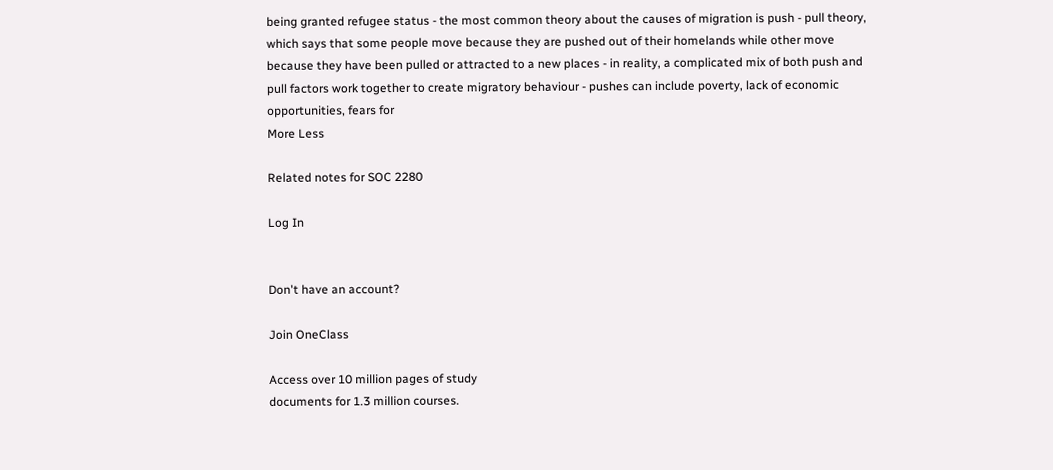being granted refugee status - the most common theory about the causes of migration is push - pull theory, which says that some people move because they are pushed out of their homelands while other move because they have been pulled or attracted to a new places - in reality, a complicated mix of both push and pull factors work together to create migratory behaviour - pushes can include poverty, lack of economic opportunities, fears for
More Less

Related notes for SOC 2280

Log In


Don't have an account?

Join OneClass

Access over 10 million pages of study
documents for 1.3 million courses.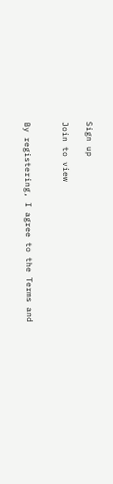Sign up

Join to view


By registering, I agree to the Terms and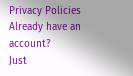Privacy Policies
Already have an account?
Just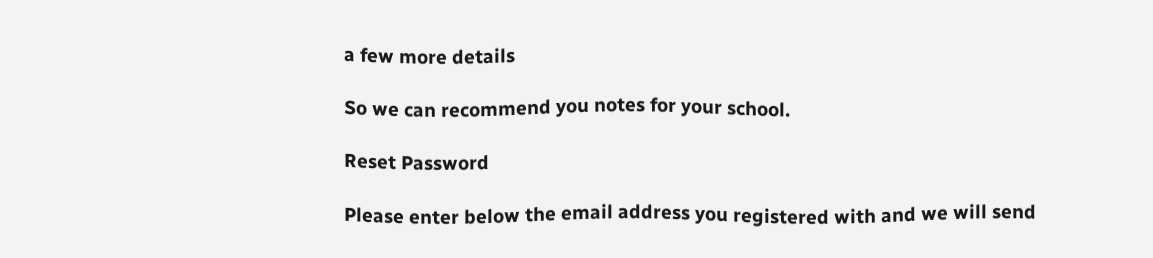a few more details

So we can recommend you notes for your school.

Reset Password

Please enter below the email address you registered with and we will send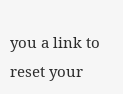you a link to reset your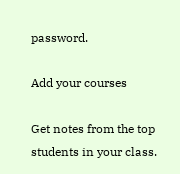password.

Add your courses

Get notes from the top students in your class.